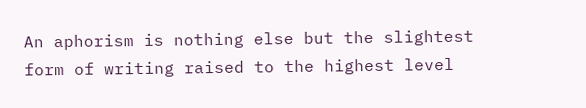An aphorism is nothing else but the slightest
form of writing raised to the highest level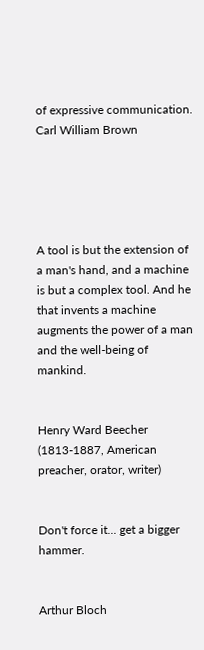of expressive communication. Carl William Brown





A tool is but the extension of a man's hand, and a machine is but a complex tool. And he that invents a machine augments the power of a man and the well-being of mankind.


Henry Ward Beecher (1813-1887, American preacher, orator, writer)


Don't force it... get a bigger hammer.


Arthur Bloch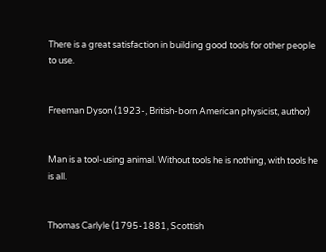There is a great satisfaction in building good tools for other people to use.


Freeman Dyson (1923-, British-born American physicist, author)


Man is a tool-using animal. Without tools he is nothing, with tools he is all.


Thomas Carlyle (1795-1881, Scottish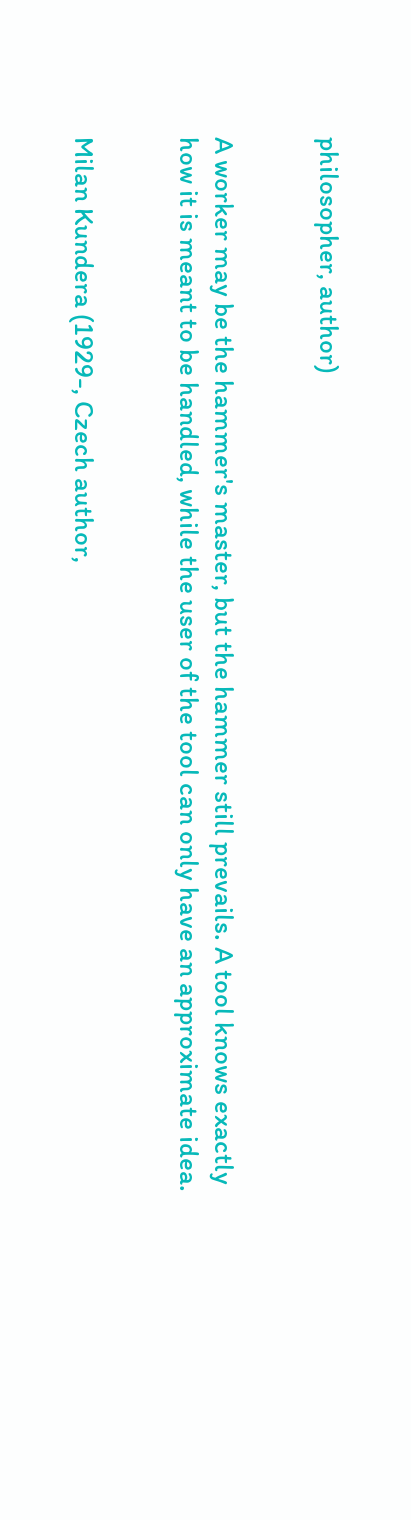philosopher, author)


A worker may be the hammer's master, but the hammer still prevails. A tool knows exactly how it is meant to be handled, while the user of the tool can only have an approximate idea.


Milan Kundera (1929-, Czech author,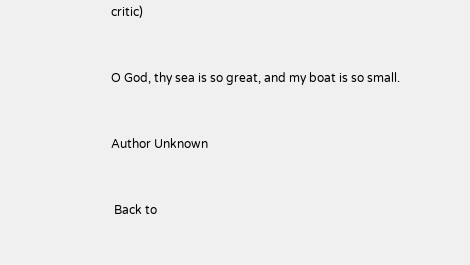critic)


O God, thy sea is so great, and my boat is so small.


Author Unknown


 Back to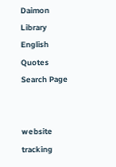Daimon Library English Quotes Search Page


website tracking